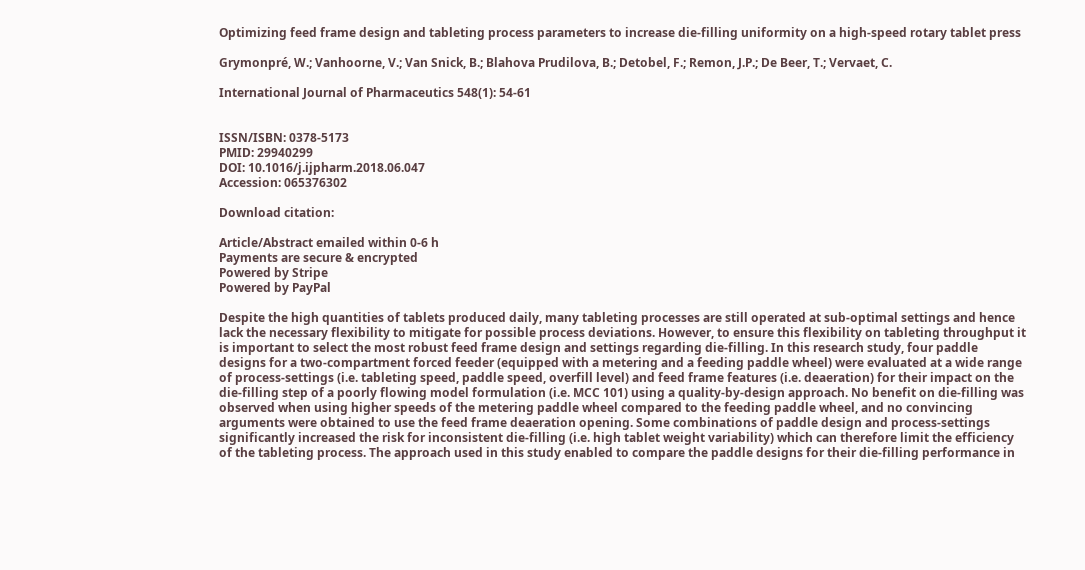Optimizing feed frame design and tableting process parameters to increase die-filling uniformity on a high-speed rotary tablet press

Grymonpré, W.; Vanhoorne, V.; Van Snick, B.; Blahova Prudilova, B.; Detobel, F.; Remon, J.P.; De Beer, T.; Vervaet, C.

International Journal of Pharmaceutics 548(1): 54-61


ISSN/ISBN: 0378-5173
PMID: 29940299
DOI: 10.1016/j.ijpharm.2018.06.047
Accession: 065376302

Download citation:

Article/Abstract emailed within 0-6 h
Payments are secure & encrypted
Powered by Stripe
Powered by PayPal

Despite the high quantities of tablets produced daily, many tableting processes are still operated at sub-optimal settings and hence lack the necessary flexibility to mitigate for possible process deviations. However, to ensure this flexibility on tableting throughput it is important to select the most robust feed frame design and settings regarding die-filling. In this research study, four paddle designs for a two-compartment forced feeder (equipped with a metering and a feeding paddle wheel) were evaluated at a wide range of process-settings (i.e. tableting speed, paddle speed, overfill level) and feed frame features (i.e. deaeration) for their impact on the die-filling step of a poorly flowing model formulation (i.e. MCC 101) using a quality-by-design approach. No benefit on die-filling was observed when using higher speeds of the metering paddle wheel compared to the feeding paddle wheel, and no convincing arguments were obtained to use the feed frame deaeration opening. Some combinations of paddle design and process-settings significantly increased the risk for inconsistent die-filling (i.e. high tablet weight variability) which can therefore limit the efficiency of the tableting process. The approach used in this study enabled to compare the paddle designs for their die-filling performance in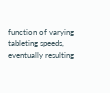function of varying tableting speeds, eventually resulting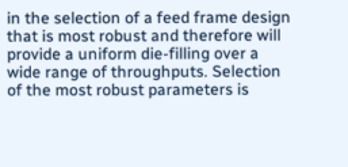in the selection of a feed frame design that is most robust and therefore will provide a uniform die-filling over a wide range of throughputs. Selection of the most robust parameters is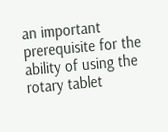an important prerequisite for the ability of using the rotary tablet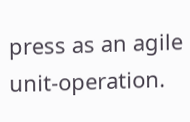press as an agile unit-operation.